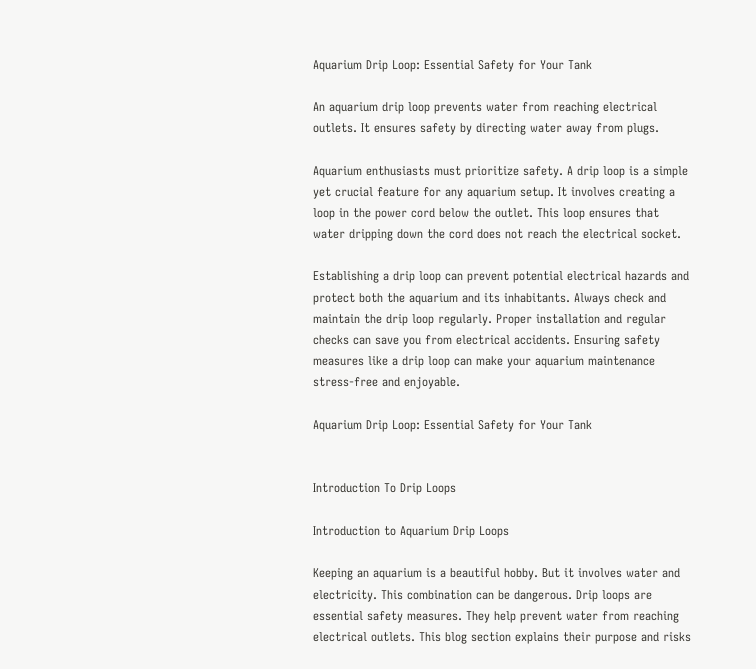Aquarium Drip Loop: Essential Safety for Your Tank

An aquarium drip loop prevents water from reaching electrical outlets. It ensures safety by directing water away from plugs.

Aquarium enthusiasts must prioritize safety. A drip loop is a simple yet crucial feature for any aquarium setup. It involves creating a loop in the power cord below the outlet. This loop ensures that water dripping down the cord does not reach the electrical socket.

Establishing a drip loop can prevent potential electrical hazards and protect both the aquarium and its inhabitants. Always check and maintain the drip loop regularly. Proper installation and regular checks can save you from electrical accidents. Ensuring safety measures like a drip loop can make your aquarium maintenance stress-free and enjoyable.

Aquarium Drip Loop: Essential Safety for Your Tank


Introduction To Drip Loops

Introduction to Aquarium Drip Loops

Keeping an aquarium is a beautiful hobby. But it involves water and electricity. This combination can be dangerous. Drip loops are essential safety measures. They help prevent water from reaching electrical outlets. This blog section explains their purpose and risks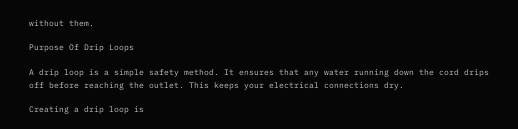without them.

Purpose Of Drip Loops

A drip loop is a simple safety method. It ensures that any water running down the cord drips off before reaching the outlet. This keeps your electrical connections dry.

Creating a drip loop is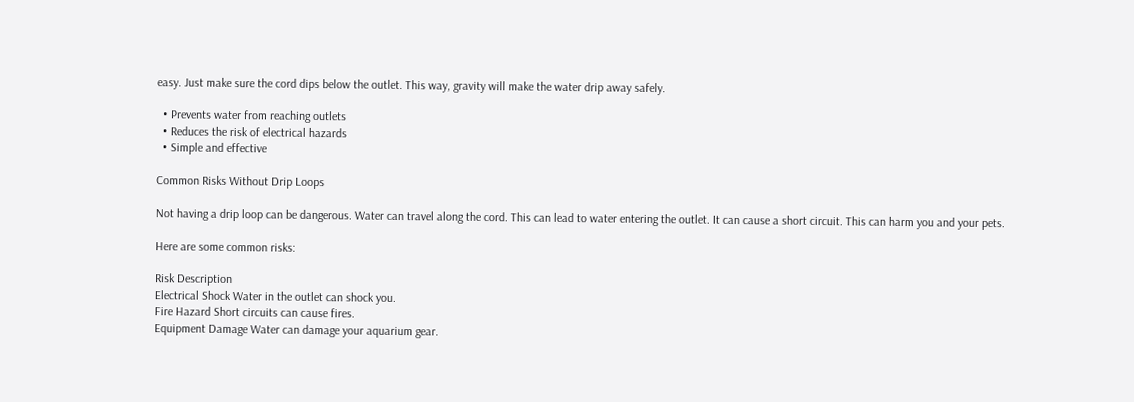easy. Just make sure the cord dips below the outlet. This way, gravity will make the water drip away safely.

  • Prevents water from reaching outlets
  • Reduces the risk of electrical hazards
  • Simple and effective

Common Risks Without Drip Loops

Not having a drip loop can be dangerous. Water can travel along the cord. This can lead to water entering the outlet. It can cause a short circuit. This can harm you and your pets.

Here are some common risks:

Risk Description
Electrical Shock Water in the outlet can shock you.
Fire Hazard Short circuits can cause fires.
Equipment Damage Water can damage your aquarium gear.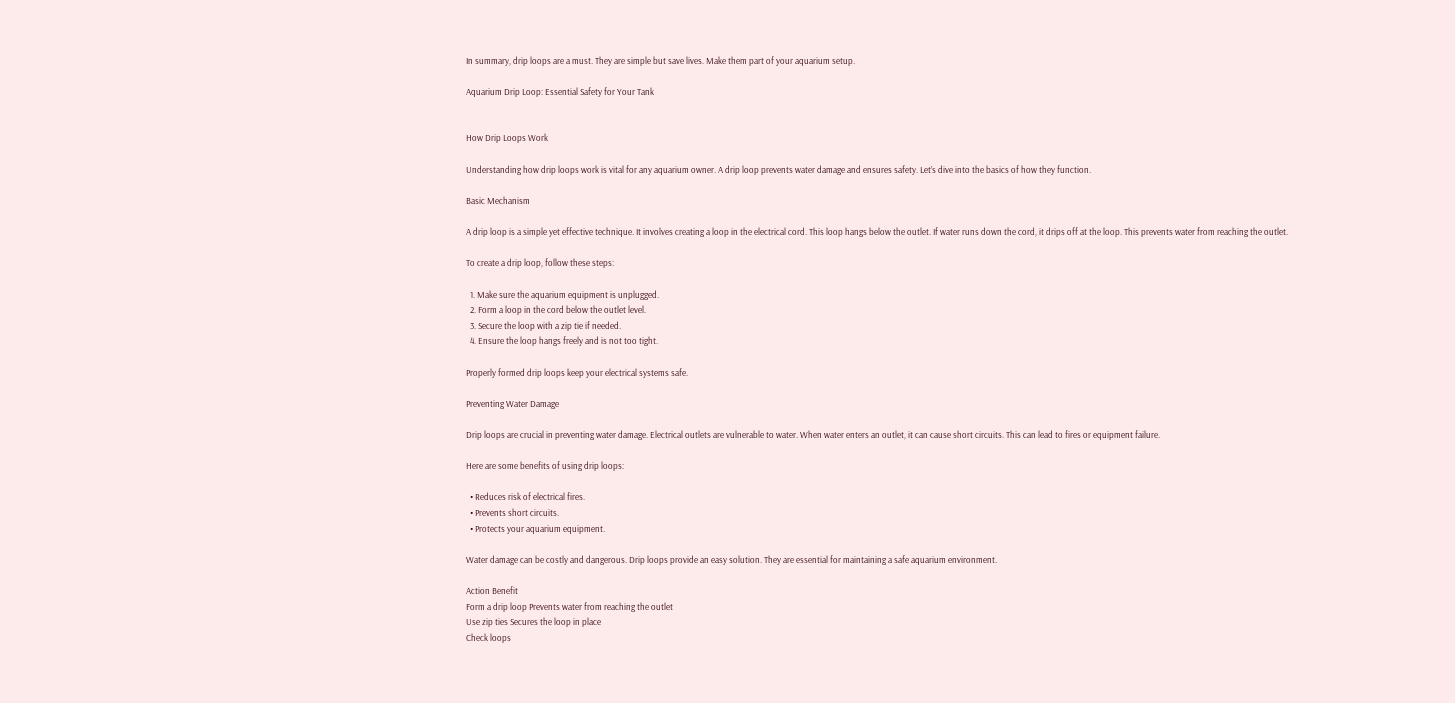In summary, drip loops are a must. They are simple but save lives. Make them part of your aquarium setup.

Aquarium Drip Loop: Essential Safety for Your Tank


How Drip Loops Work

Understanding how drip loops work is vital for any aquarium owner. A drip loop prevents water damage and ensures safety. Let’s dive into the basics of how they function.

Basic Mechanism

A drip loop is a simple yet effective technique. It involves creating a loop in the electrical cord. This loop hangs below the outlet. If water runs down the cord, it drips off at the loop. This prevents water from reaching the outlet.

To create a drip loop, follow these steps:

  1. Make sure the aquarium equipment is unplugged.
  2. Form a loop in the cord below the outlet level.
  3. Secure the loop with a zip tie if needed.
  4. Ensure the loop hangs freely and is not too tight.

Properly formed drip loops keep your electrical systems safe.

Preventing Water Damage

Drip loops are crucial in preventing water damage. Electrical outlets are vulnerable to water. When water enters an outlet, it can cause short circuits. This can lead to fires or equipment failure.

Here are some benefits of using drip loops:

  • Reduces risk of electrical fires.
  • Prevents short circuits.
  • Protects your aquarium equipment.

Water damage can be costly and dangerous. Drip loops provide an easy solution. They are essential for maintaining a safe aquarium environment.

Action Benefit
Form a drip loop Prevents water from reaching the outlet
Use zip ties Secures the loop in place
Check loops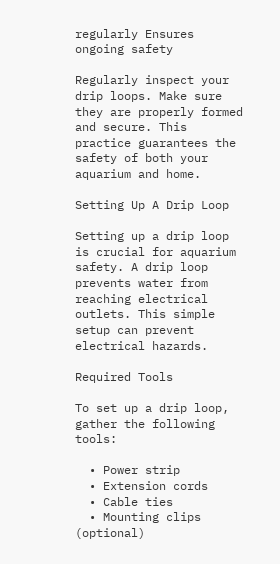regularly Ensures ongoing safety

Regularly inspect your drip loops. Make sure they are properly formed and secure. This practice guarantees the safety of both your aquarium and home.

Setting Up A Drip Loop

Setting up a drip loop is crucial for aquarium safety. A drip loop prevents water from reaching electrical outlets. This simple setup can prevent electrical hazards.

Required Tools

To set up a drip loop, gather the following tools:

  • Power strip
  • Extension cords
  • Cable ties
  • Mounting clips (optional)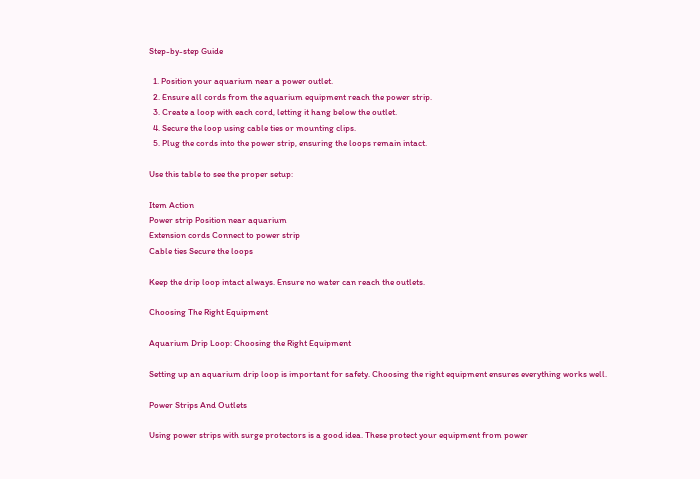Step-by-step Guide

  1. Position your aquarium near a power outlet.
  2. Ensure all cords from the aquarium equipment reach the power strip.
  3. Create a loop with each cord, letting it hang below the outlet.
  4. Secure the loop using cable ties or mounting clips.
  5. Plug the cords into the power strip, ensuring the loops remain intact.

Use this table to see the proper setup:

Item Action
Power strip Position near aquarium
Extension cords Connect to power strip
Cable ties Secure the loops

Keep the drip loop intact always. Ensure no water can reach the outlets.

Choosing The Right Equipment

Aquarium Drip Loop: Choosing the Right Equipment

Setting up an aquarium drip loop is important for safety. Choosing the right equipment ensures everything works well.

Power Strips And Outlets

Using power strips with surge protectors is a good idea. These protect your equipment from power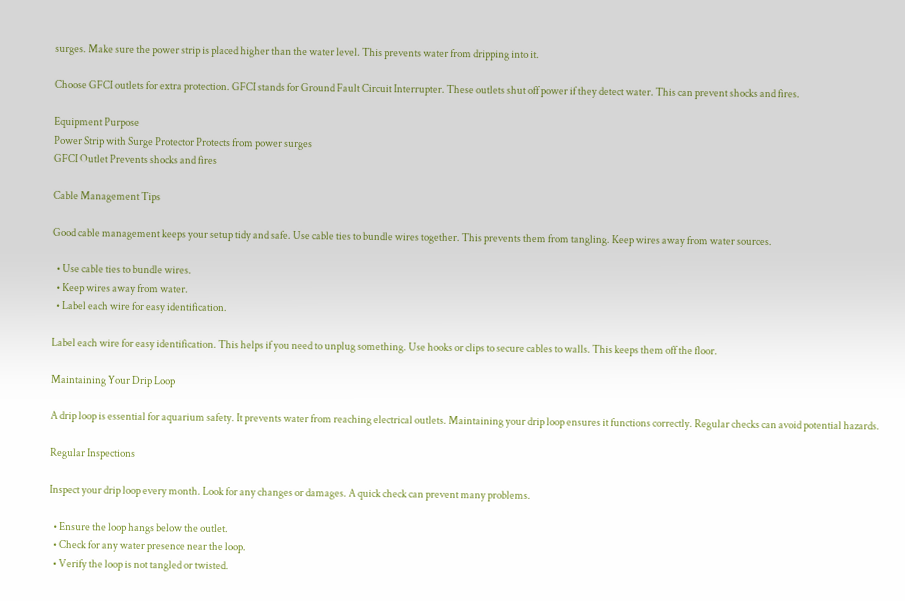surges. Make sure the power strip is placed higher than the water level. This prevents water from dripping into it.

Choose GFCI outlets for extra protection. GFCI stands for Ground Fault Circuit Interrupter. These outlets shut off power if they detect water. This can prevent shocks and fires.

Equipment Purpose
Power Strip with Surge Protector Protects from power surges
GFCI Outlet Prevents shocks and fires

Cable Management Tips

Good cable management keeps your setup tidy and safe. Use cable ties to bundle wires together. This prevents them from tangling. Keep wires away from water sources.

  • Use cable ties to bundle wires.
  • Keep wires away from water.
  • Label each wire for easy identification.

Label each wire for easy identification. This helps if you need to unplug something. Use hooks or clips to secure cables to walls. This keeps them off the floor.

Maintaining Your Drip Loop

A drip loop is essential for aquarium safety. It prevents water from reaching electrical outlets. Maintaining your drip loop ensures it functions correctly. Regular checks can avoid potential hazards.

Regular Inspections

Inspect your drip loop every month. Look for any changes or damages. A quick check can prevent many problems.

  • Ensure the loop hangs below the outlet.
  • Check for any water presence near the loop.
  • Verify the loop is not tangled or twisted.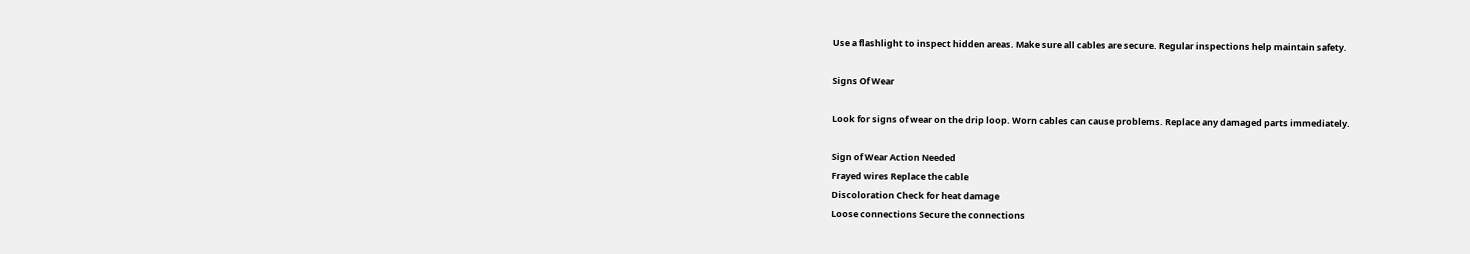Use a flashlight to inspect hidden areas. Make sure all cables are secure. Regular inspections help maintain safety.

Signs Of Wear

Look for signs of wear on the drip loop. Worn cables can cause problems. Replace any damaged parts immediately.

Sign of Wear Action Needed
Frayed wires Replace the cable
Discoloration Check for heat damage
Loose connections Secure the connections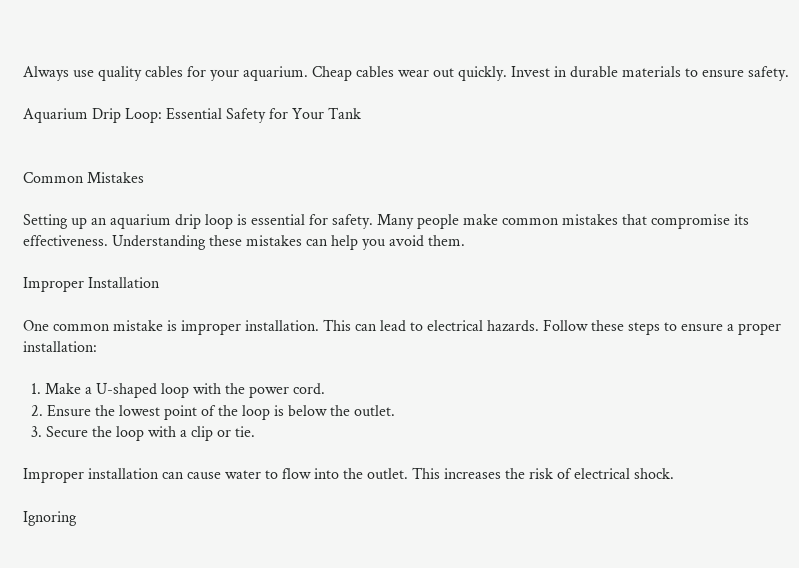Always use quality cables for your aquarium. Cheap cables wear out quickly. Invest in durable materials to ensure safety.

Aquarium Drip Loop: Essential Safety for Your Tank


Common Mistakes

Setting up an aquarium drip loop is essential for safety. Many people make common mistakes that compromise its effectiveness. Understanding these mistakes can help you avoid them.

Improper Installation

One common mistake is improper installation. This can lead to electrical hazards. Follow these steps to ensure a proper installation:

  1. Make a U-shaped loop with the power cord.
  2. Ensure the lowest point of the loop is below the outlet.
  3. Secure the loop with a clip or tie.

Improper installation can cause water to flow into the outlet. This increases the risk of electrical shock.

Ignoring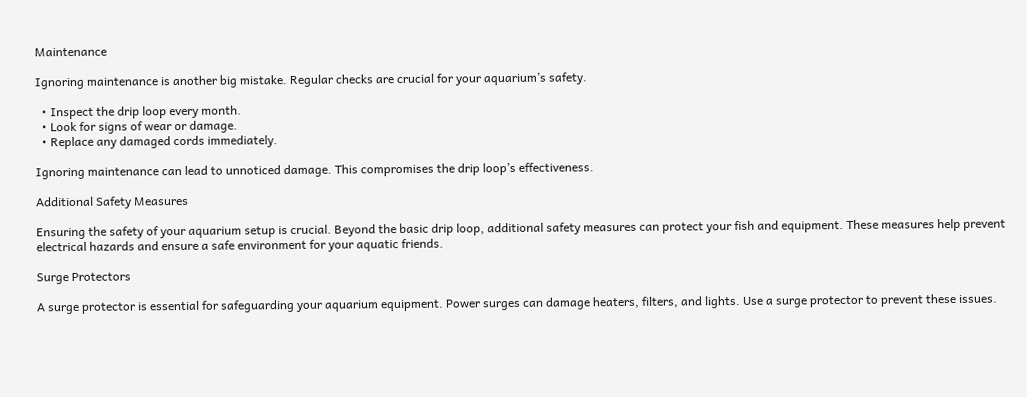Maintenance

Ignoring maintenance is another big mistake. Regular checks are crucial for your aquarium’s safety.

  • Inspect the drip loop every month.
  • Look for signs of wear or damage.
  • Replace any damaged cords immediately.

Ignoring maintenance can lead to unnoticed damage. This compromises the drip loop’s effectiveness.

Additional Safety Measures

Ensuring the safety of your aquarium setup is crucial. Beyond the basic drip loop, additional safety measures can protect your fish and equipment. These measures help prevent electrical hazards and ensure a safe environment for your aquatic friends.

Surge Protectors

A surge protector is essential for safeguarding your aquarium equipment. Power surges can damage heaters, filters, and lights. Use a surge protector to prevent these issues.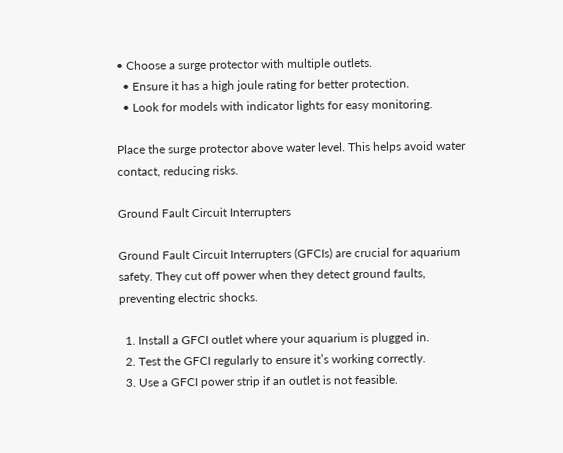• Choose a surge protector with multiple outlets.
  • Ensure it has a high joule rating for better protection.
  • Look for models with indicator lights for easy monitoring.

Place the surge protector above water level. This helps avoid water contact, reducing risks.

Ground Fault Circuit Interrupters

Ground Fault Circuit Interrupters (GFCIs) are crucial for aquarium safety. They cut off power when they detect ground faults, preventing electric shocks.

  1. Install a GFCI outlet where your aquarium is plugged in.
  2. Test the GFCI regularly to ensure it’s working correctly.
  3. Use a GFCI power strip if an outlet is not feasible.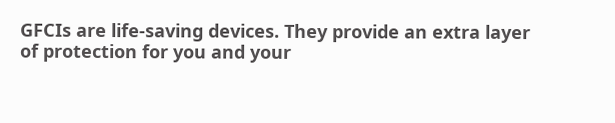GFCIs are life-saving devices. They provide an extra layer of protection for you and your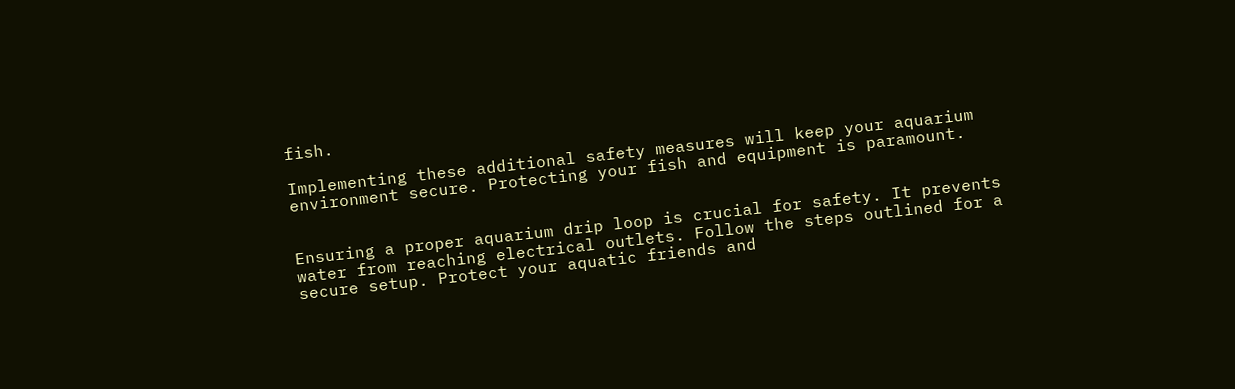fish.

Implementing these additional safety measures will keep your aquarium environment secure. Protecting your fish and equipment is paramount.


Ensuring a proper aquarium drip loop is crucial for safety. It prevents water from reaching electrical outlets. Follow the steps outlined for a secure setup. Protect your aquatic friends and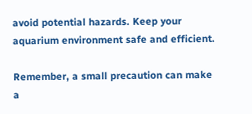avoid potential hazards. Keep your aquarium environment safe and efficient.

Remember, a small precaution can make a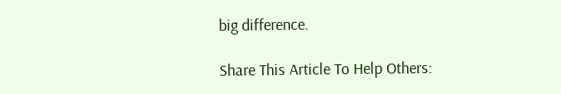big difference.

Share This Article To Help Others: